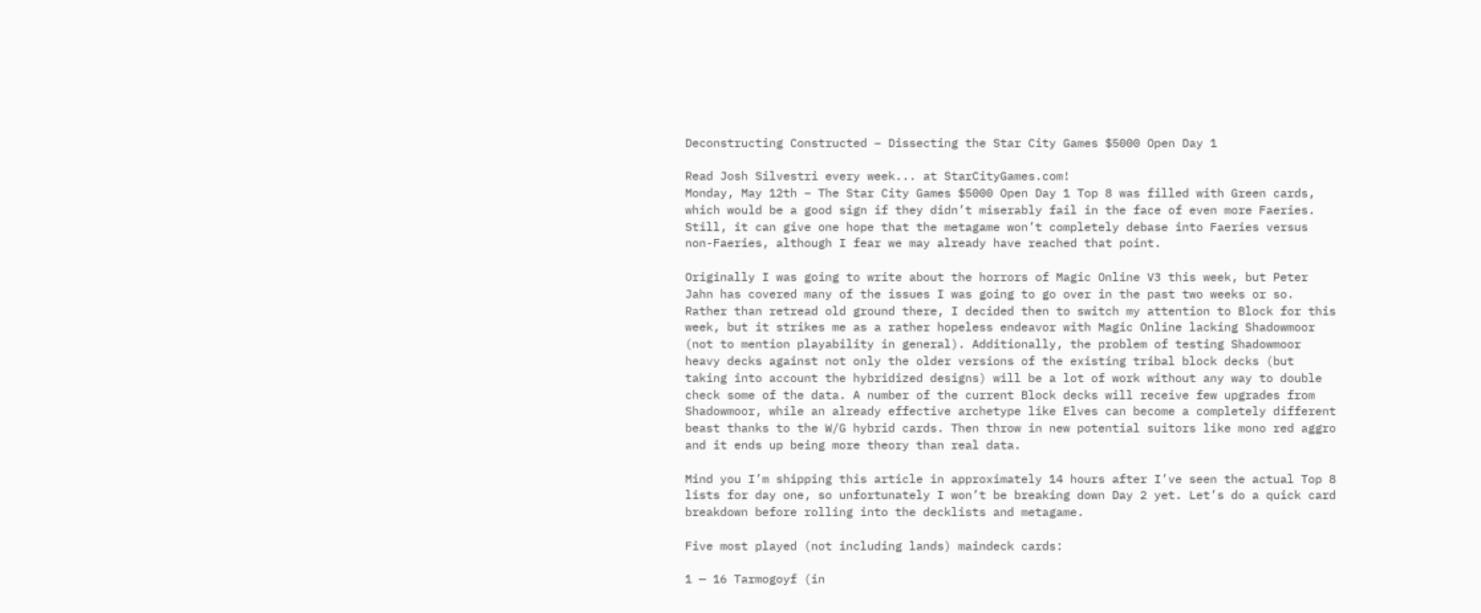Deconstructing Constructed – Dissecting the Star City Games $5000 Open Day 1

Read Josh Silvestri every week... at StarCityGames.com!
Monday, May 12th – The Star City Games $5000 Open Day 1 Top 8 was filled with Green cards, which would be a good sign if they didn’t miserably fail in the face of even more Faeries. Still, it can give one hope that the metagame won’t completely debase into Faeries versus non-Faeries, although I fear we may already have reached that point.

Originally I was going to write about the horrors of Magic Online V3 this week, but Peter Jahn has covered many of the issues I was going to go over in the past two weeks or so. Rather than retread old ground there, I decided then to switch my attention to Block for this week, but it strikes me as a rather hopeless endeavor with Magic Online lacking Shadowmoor (not to mention playability in general). Additionally, the problem of testing Shadowmoor heavy decks against not only the older versions of the existing tribal block decks (but taking into account the hybridized designs) will be a lot of work without any way to double check some of the data. A number of the current Block decks will receive few upgrades from Shadowmoor, while an already effective archetype like Elves can become a completely different beast thanks to the W/G hybrid cards. Then throw in new potential suitors like mono red aggro and it ends up being more theory than real data.

Mind you I’m shipping this article in approximately 14 hours after I’ve seen the actual Top 8 lists for day one, so unfortunately I won’t be breaking down Day 2 yet. Let’s do a quick card breakdown before rolling into the decklists and metagame.

Five most played (not including lands) maindeck cards:

1 — 16 Tarmogoyf (in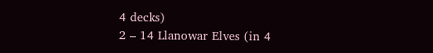4 decks)
2 – 14 Llanowar Elves (in 4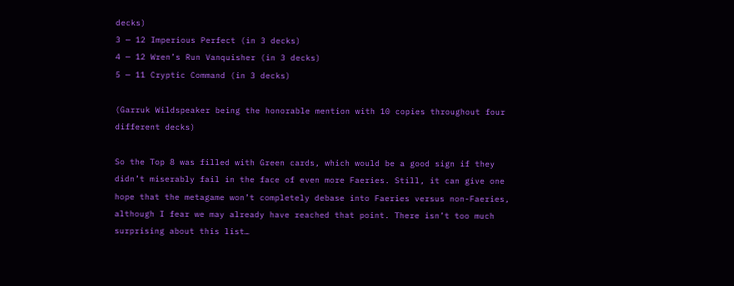decks)
3 — 12 Imperious Perfect (in 3 decks)
4 — 12 Wren’s Run Vanquisher (in 3 decks)
5 — 11 Cryptic Command (in 3 decks)

(Garruk Wildspeaker being the honorable mention with 10 copies throughout four different decks)

So the Top 8 was filled with Green cards, which would be a good sign if they didn’t miserably fail in the face of even more Faeries. Still, it can give one hope that the metagame won’t completely debase into Faeries versus non-Faeries, although I fear we may already have reached that point. There isn’t too much surprising about this list…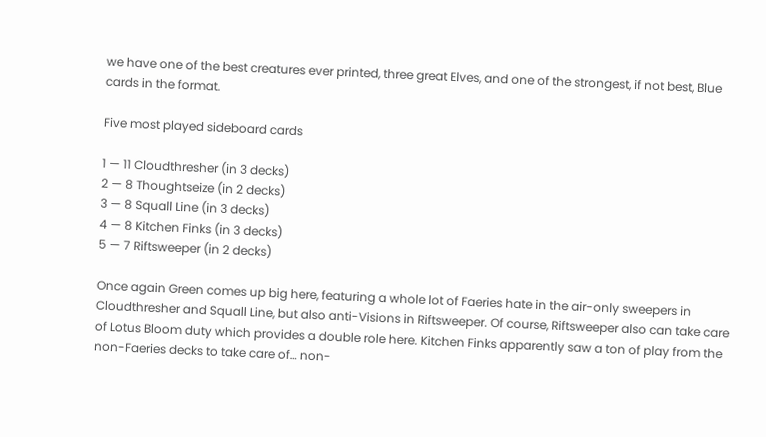we have one of the best creatures ever printed, three great Elves, and one of the strongest, if not best, Blue cards in the format.

Five most played sideboard cards

1 — 11 Cloudthresher (in 3 decks)
2 — 8 Thoughtseize (in 2 decks)
3 — 8 Squall Line (in 3 decks)
4 — 8 Kitchen Finks (in 3 decks)
5 — 7 Riftsweeper (in 2 decks)

Once again Green comes up big here, featuring a whole lot of Faeries hate in the air-only sweepers in Cloudthresher and Squall Line, but also anti-Visions in Riftsweeper. Of course, Riftsweeper also can take care of Lotus Bloom duty which provides a double role here. Kitchen Finks apparently saw a ton of play from the non-Faeries decks to take care of… non-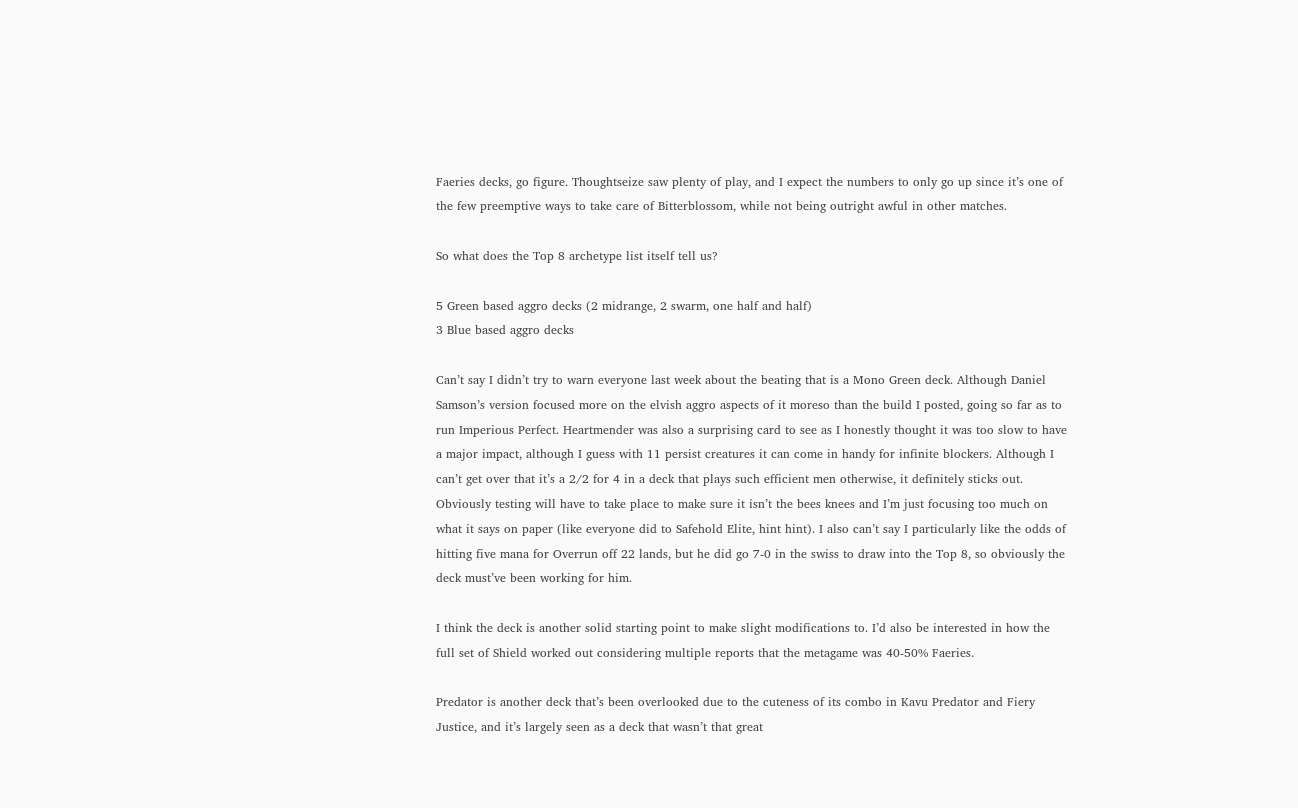Faeries decks, go figure. Thoughtseize saw plenty of play, and I expect the numbers to only go up since it’s one of the few preemptive ways to take care of Bitterblossom, while not being outright awful in other matches.

So what does the Top 8 archetype list itself tell us?

5 Green based aggro decks (2 midrange, 2 swarm, one half and half)
3 Blue based aggro decks

Can’t say I didn’t try to warn everyone last week about the beating that is a Mono Green deck. Although Daniel Samson’s version focused more on the elvish aggro aspects of it moreso than the build I posted, going so far as to run Imperious Perfect. Heartmender was also a surprising card to see as I honestly thought it was too slow to have a major impact, although I guess with 11 persist creatures it can come in handy for infinite blockers. Although I can’t get over that it’s a 2/2 for 4 in a deck that plays such efficient men otherwise, it definitely sticks out. Obviously testing will have to take place to make sure it isn’t the bees knees and I’m just focusing too much on what it says on paper (like everyone did to Safehold Elite, hint hint). I also can’t say I particularly like the odds of hitting five mana for Overrun off 22 lands, but he did go 7-0 in the swiss to draw into the Top 8, so obviously the deck must’ve been working for him.

I think the deck is another solid starting point to make slight modifications to. I’d also be interested in how the full set of Shield worked out considering multiple reports that the metagame was 40-50% Faeries.

Predator is another deck that’s been overlooked due to the cuteness of its combo in Kavu Predator and Fiery Justice, and it’s largely seen as a deck that wasn’t that great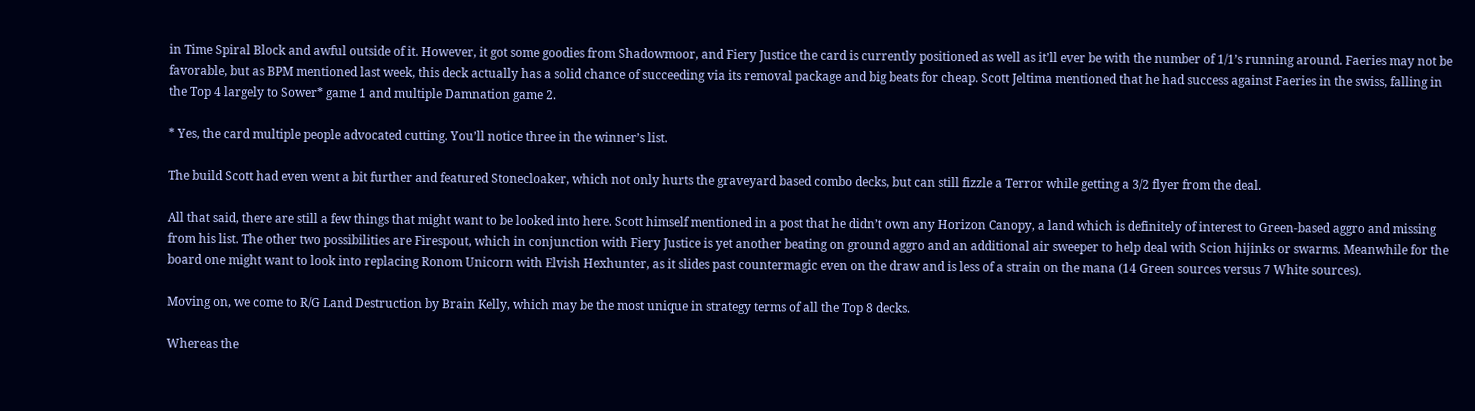in Time Spiral Block and awful outside of it. However, it got some goodies from Shadowmoor, and Fiery Justice the card is currently positioned as well as it’ll ever be with the number of 1/1’s running around. Faeries may not be favorable, but as BPM mentioned last week, this deck actually has a solid chance of succeeding via its removal package and big beats for cheap. Scott Jeltima mentioned that he had success against Faeries in the swiss, falling in the Top 4 largely to Sower* game 1 and multiple Damnation game 2.

* Yes, the card multiple people advocated cutting. You’ll notice three in the winner’s list.

The build Scott had even went a bit further and featured Stonecloaker, which not only hurts the graveyard based combo decks, but can still fizzle a Terror while getting a 3/2 flyer from the deal.

All that said, there are still a few things that might want to be looked into here. Scott himself mentioned in a post that he didn’t own any Horizon Canopy, a land which is definitely of interest to Green-based aggro and missing from his list. The other two possibilities are Firespout, which in conjunction with Fiery Justice is yet another beating on ground aggro and an additional air sweeper to help deal with Scion hijinks or swarms. Meanwhile for the board one might want to look into replacing Ronom Unicorn with Elvish Hexhunter, as it slides past countermagic even on the draw and is less of a strain on the mana (14 Green sources versus 7 White sources).

Moving on, we come to R/G Land Destruction by Brain Kelly, which may be the most unique in strategy terms of all the Top 8 decks.

Whereas the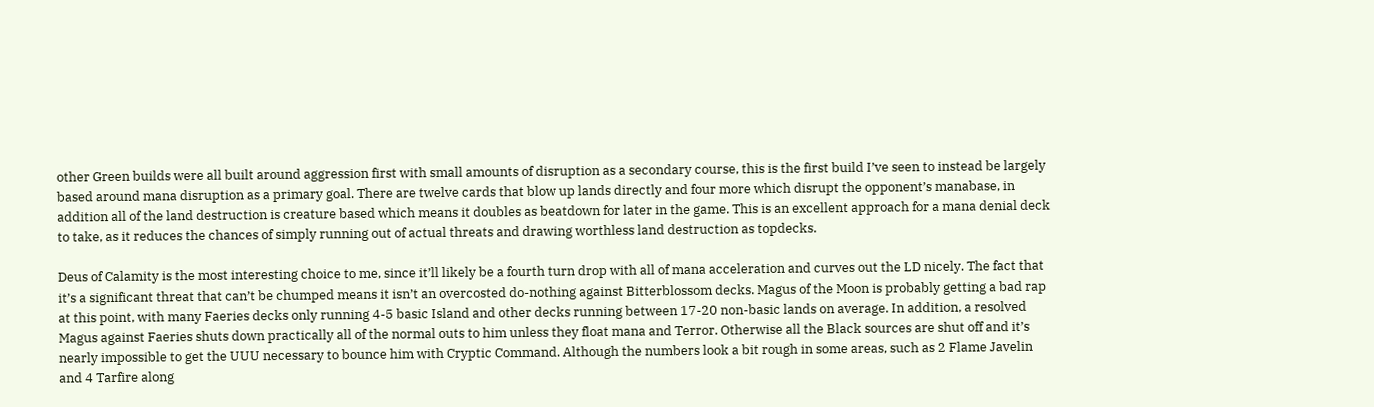other Green builds were all built around aggression first with small amounts of disruption as a secondary course, this is the first build I’ve seen to instead be largely based around mana disruption as a primary goal. There are twelve cards that blow up lands directly and four more which disrupt the opponent’s manabase, in addition all of the land destruction is creature based which means it doubles as beatdown for later in the game. This is an excellent approach for a mana denial deck to take, as it reduces the chances of simply running out of actual threats and drawing worthless land destruction as topdecks.

Deus of Calamity is the most interesting choice to me, since it’ll likely be a fourth turn drop with all of mana acceleration and curves out the LD nicely. The fact that it’s a significant threat that can’t be chumped means it isn’t an overcosted do-nothing against Bitterblossom decks. Magus of the Moon is probably getting a bad rap at this point, with many Faeries decks only running 4-5 basic Island and other decks running between 17-20 non-basic lands on average. In addition, a resolved Magus against Faeries shuts down practically all of the normal outs to him unless they float mana and Terror. Otherwise all the Black sources are shut off and it’s nearly impossible to get the UUU necessary to bounce him with Cryptic Command. Although the numbers look a bit rough in some areas, such as 2 Flame Javelin and 4 Tarfire along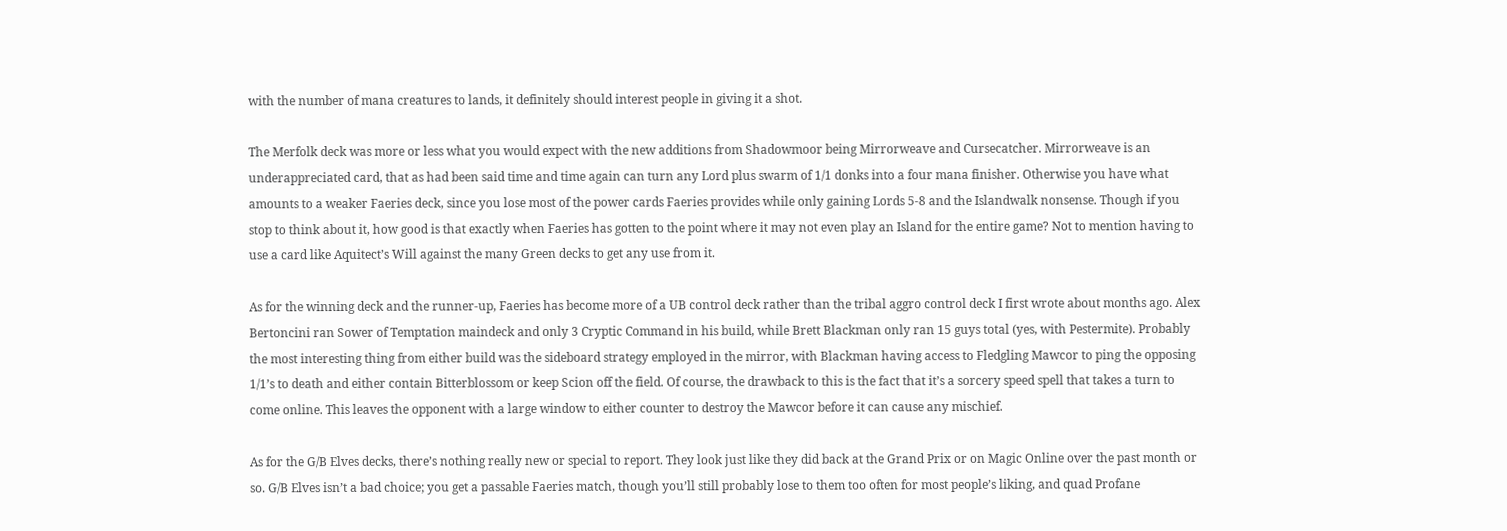with the number of mana creatures to lands, it definitely should interest people in giving it a shot.

The Merfolk deck was more or less what you would expect with the new additions from Shadowmoor being Mirrorweave and Cursecatcher. Mirrorweave is an underappreciated card, that as had been said time and time again can turn any Lord plus swarm of 1/1 donks into a four mana finisher. Otherwise you have what amounts to a weaker Faeries deck, since you lose most of the power cards Faeries provides while only gaining Lords 5-8 and the Islandwalk nonsense. Though if you stop to think about it, how good is that exactly when Faeries has gotten to the point where it may not even play an Island for the entire game? Not to mention having to use a card like Aquitect’s Will against the many Green decks to get any use from it.

As for the winning deck and the runner-up, Faeries has become more of a UB control deck rather than the tribal aggro control deck I first wrote about months ago. Alex Bertoncini ran Sower of Temptation maindeck and only 3 Cryptic Command in his build, while Brett Blackman only ran 15 guys total (yes, with Pestermite). Probably the most interesting thing from either build was the sideboard strategy employed in the mirror, with Blackman having access to Fledgling Mawcor to ping the opposing 1/1’s to death and either contain Bitterblossom or keep Scion off the field. Of course, the drawback to this is the fact that it’s a sorcery speed spell that takes a turn to come online. This leaves the opponent with a large window to either counter to destroy the Mawcor before it can cause any mischief.

As for the G/B Elves decks, there’s nothing really new or special to report. They look just like they did back at the Grand Prix or on Magic Online over the past month or so. G/B Elves isn’t a bad choice; you get a passable Faeries match, though you’ll still probably lose to them too often for most people’s liking, and quad Profane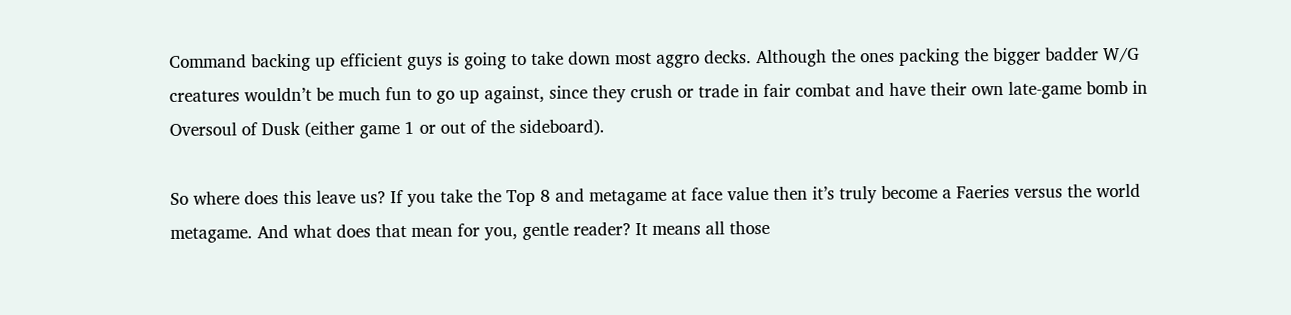Command backing up efficient guys is going to take down most aggro decks. Although the ones packing the bigger badder W/G creatures wouldn’t be much fun to go up against, since they crush or trade in fair combat and have their own late-game bomb in Oversoul of Dusk (either game 1 or out of the sideboard).

So where does this leave us? If you take the Top 8 and metagame at face value then it’s truly become a Faeries versus the world metagame. And what does that mean for you, gentle reader? It means all those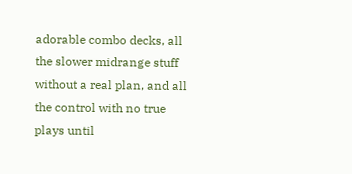adorable combo decks, all the slower midrange stuff without a real plan, and all the control with no true plays until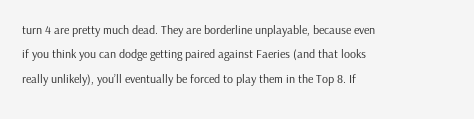turn 4 are pretty much dead. They are borderline unplayable, because even if you think you can dodge getting paired against Faeries (and that looks really unlikely), you’ll eventually be forced to play them in the Top 8. If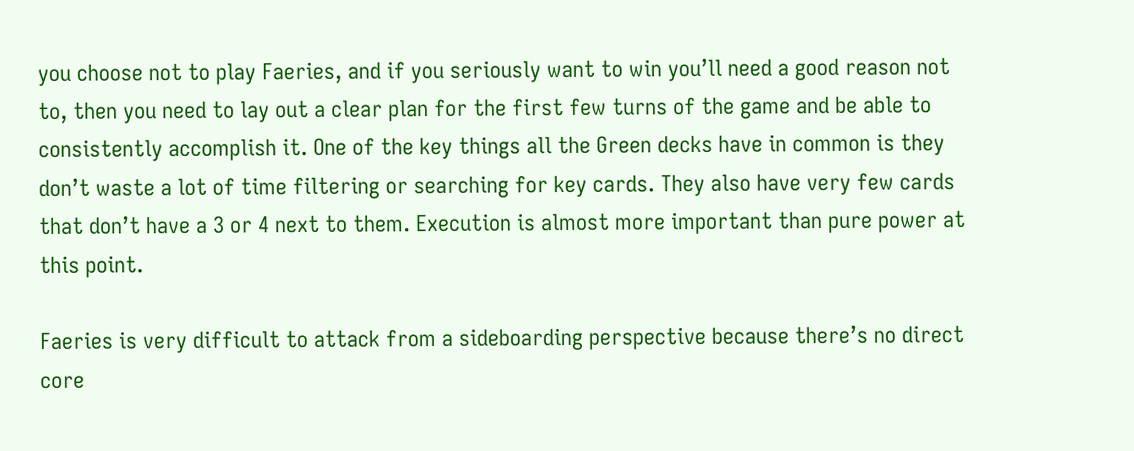you choose not to play Faeries, and if you seriously want to win you’ll need a good reason not to, then you need to lay out a clear plan for the first few turns of the game and be able to consistently accomplish it. One of the key things all the Green decks have in common is they don’t waste a lot of time filtering or searching for key cards. They also have very few cards that don’t have a 3 or 4 next to them. Execution is almost more important than pure power at this point.

Faeries is very difficult to attack from a sideboarding perspective because there’s no direct core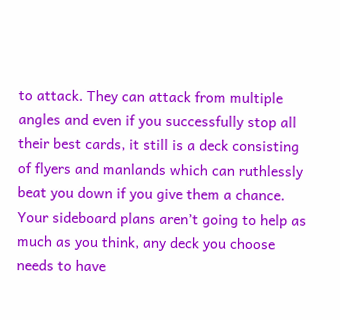to attack. They can attack from multiple angles and even if you successfully stop all their best cards, it still is a deck consisting of flyers and manlands which can ruthlessly beat you down if you give them a chance. Your sideboard plans aren’t going to help as much as you think, any deck you choose needs to have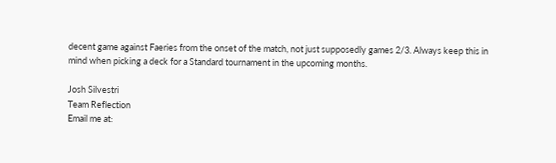decent game against Faeries from the onset of the match, not just supposedly games 2/3. Always keep this in mind when picking a deck for a Standard tournament in the upcoming months.

Josh Silvestri
Team Reflection
Email me at: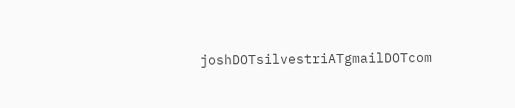joshDOTsilvestriATgmailDOTcom